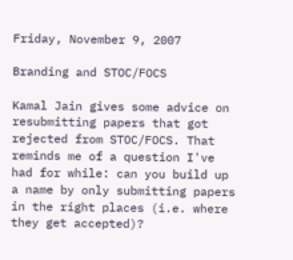Friday, November 9, 2007

Branding and STOC/FOCS

Kamal Jain gives some advice on resubmitting papers that got rejected from STOC/FOCS. That reminds me of a question I've had for while: can you build up a name by only submitting papers in the right places (i.e. where they get accepted)?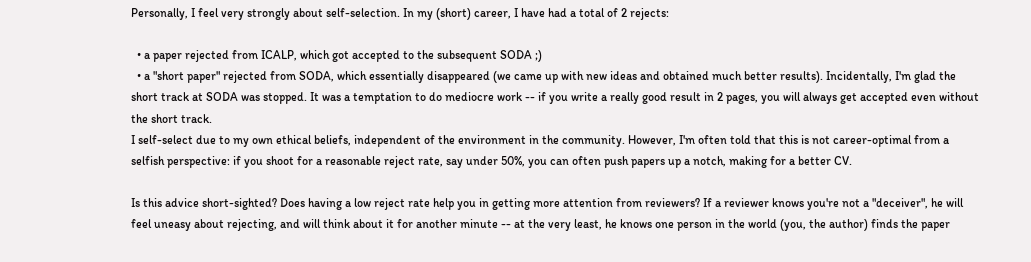Personally, I feel very strongly about self-selection. In my (short) career, I have had a total of 2 rejects:

  • a paper rejected from ICALP, which got accepted to the subsequent SODA ;)
  • a "short paper" rejected from SODA, which essentially disappeared (we came up with new ideas and obtained much better results). Incidentally, I'm glad the short track at SODA was stopped. It was a temptation to do mediocre work -- if you write a really good result in 2 pages, you will always get accepted even without the short track.
I self-select due to my own ethical beliefs, independent of the environment in the community. However, I'm often told that this is not career-optimal from a selfish perspective: if you shoot for a reasonable reject rate, say under 50%, you can often push papers up a notch, making for a better CV.

Is this advice short-sighted? Does having a low reject rate help you in getting more attention from reviewers? If a reviewer knows you're not a "deceiver", he will feel uneasy about rejecting, and will think about it for another minute -- at the very least, he knows one person in the world (you, the author) finds the paper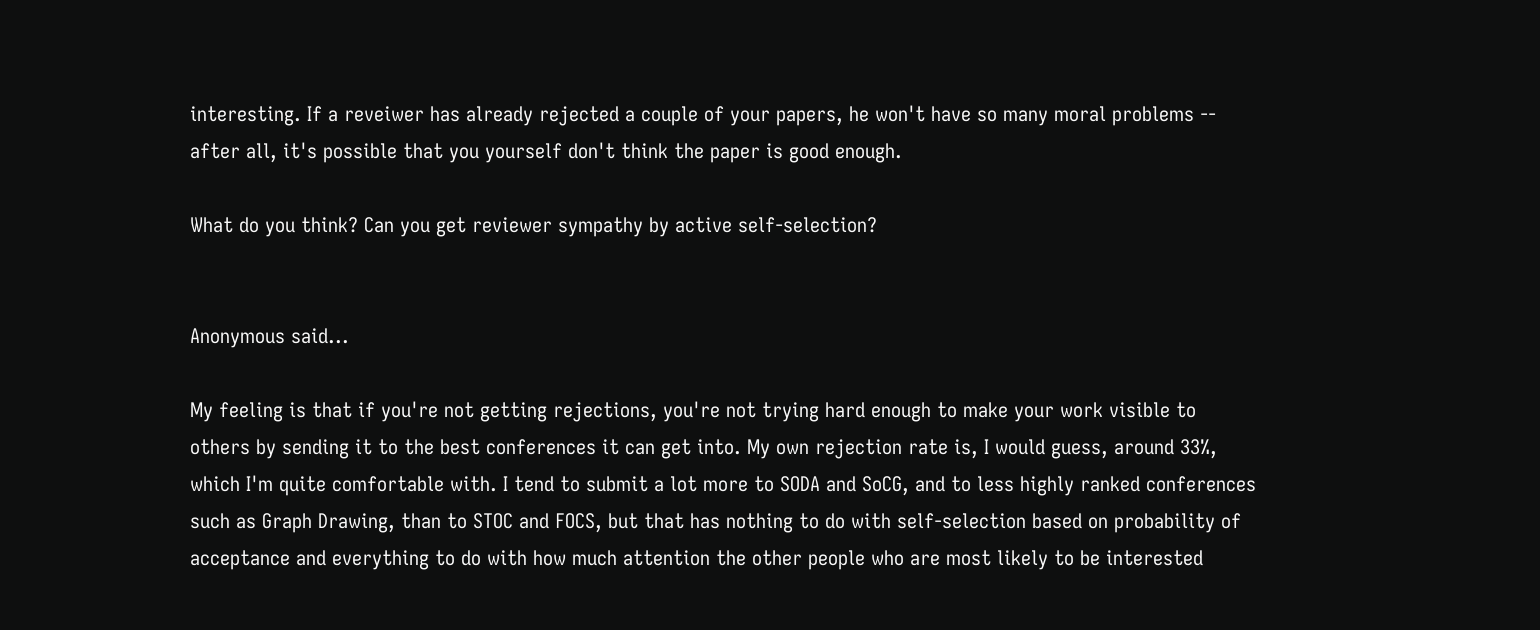interesting. If a reveiwer has already rejected a couple of your papers, he won't have so many moral problems -- after all, it's possible that you yourself don't think the paper is good enough.

What do you think? Can you get reviewer sympathy by active self-selection?


Anonymous said...

My feeling is that if you're not getting rejections, you're not trying hard enough to make your work visible to others by sending it to the best conferences it can get into. My own rejection rate is, I would guess, around 33%, which I'm quite comfortable with. I tend to submit a lot more to SODA and SoCG, and to less highly ranked conferences such as Graph Drawing, than to STOC and FOCS, but that has nothing to do with self-selection based on probability of acceptance and everything to do with how much attention the other people who are most likely to be interested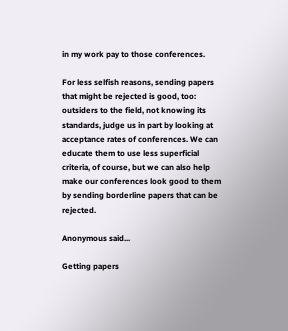in my work pay to those conferences.

For less selfish reasons, sending papers that might be rejected is good, too: outsiders to the field, not knowing its standards, judge us in part by looking at acceptance rates of conferences. We can educate them to use less superficial criteria, of course, but we can also help make our conferences look good to them by sending borderline papers that can be rejected.

Anonymous said...

Getting papers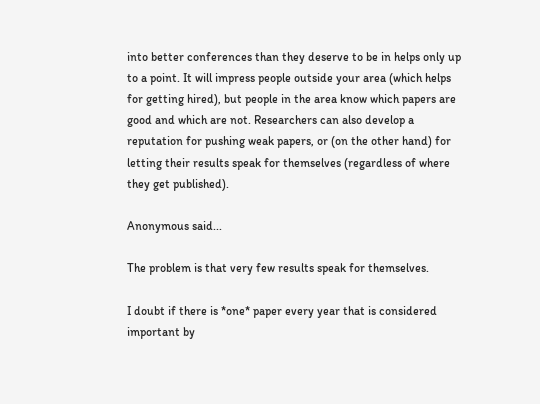into better conferences than they deserve to be in helps only up to a point. It will impress people outside your area (which helps for getting hired), but people in the area know which papers are good and which are not. Researchers can also develop a reputation for pushing weak papers, or (on the other hand) for letting their results speak for themselves (regardless of where they get published).

Anonymous said...

The problem is that very few results speak for themselves.

I doubt if there is *one* paper every year that is considered important by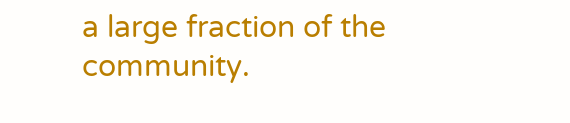a large fraction of the community.